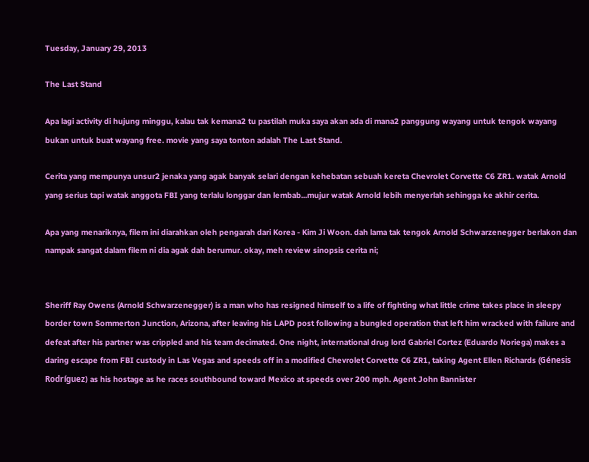Tuesday, January 29, 2013

The Last Stand

Apa lagi activity di hujung minggu, kalau tak kemana2 tu pastilah muka saya akan ada di mana2 panggung wayang untuk tengok wayang bukan untuk buat wayang free. movie yang saya tonton adalah The Last Stand.

Cerita yang mempunya unsur2 jenaka yang agak banyak selari dengan kehebatan sebuah kereta Chevrolet Corvette C6 ZR1. watak Arnold yang serius tapi watak anggota FBI yang terlalu longgar dan lembab...mujur watak Arnold lebih menyerlah sehingga ke akhir cerita.

Apa yang menariknya, filem ini diarahkan oleh pengarah dari Korea - Kim Ji Woon. dah lama tak tengok Arnold Schwarzenegger berlakon dan nampak sangat dalam filem ni dia agak dah berumur. okay, meh review sinopsis cerita ni;


Sheriff Ray Owens (Arnold Schwarzenegger) is a man who has resigned himself to a life of fighting what little crime takes place in sleepy border town Sommerton Junction, Arizona, after leaving his LAPD post following a bungled operation that left him wracked with failure and defeat after his partner was crippled and his team decimated. One night, international drug lord Gabriel Cortez (Eduardo Noriega) makes a daring escape from FBI custody in Las Vegas and speeds off in a modified Chevrolet Corvette C6 ZR1, taking Agent Ellen Richards (Génesis Rodríguez) as his hostage as he races southbound toward Mexico at speeds over 200 mph. Agent John Bannister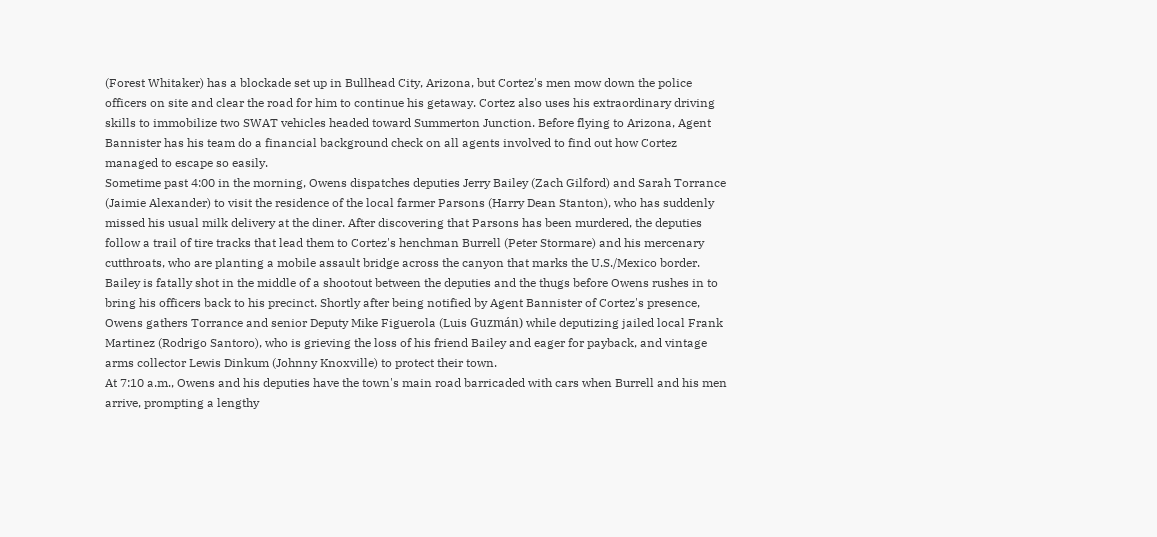(Forest Whitaker) has a blockade set up in Bullhead City, Arizona, but Cortez's men mow down the police officers on site and clear the road for him to continue his getaway. Cortez also uses his extraordinary driving skills to immobilize two SWAT vehicles headed toward Summerton Junction. Before flying to Arizona, Agent Bannister has his team do a financial background check on all agents involved to find out how Cortez managed to escape so easily.
Sometime past 4:00 in the morning, Owens dispatches deputies Jerry Bailey (Zach Gilford) and Sarah Torrance (Jaimie Alexander) to visit the residence of the local farmer Parsons (Harry Dean Stanton), who has suddenly missed his usual milk delivery at the diner. After discovering that Parsons has been murdered, the deputies follow a trail of tire tracks that lead them to Cortez's henchman Burrell (Peter Stormare) and his mercenary cutthroats, who are planting a mobile assault bridge across the canyon that marks the U.S./Mexico border. Bailey is fatally shot in the middle of a shootout between the deputies and the thugs before Owens rushes in to bring his officers back to his precinct. Shortly after being notified by Agent Bannister of Cortez's presence, Owens gathers Torrance and senior Deputy Mike Figuerola (Luis Guzmán) while deputizing jailed local Frank Martinez (Rodrigo Santoro), who is grieving the loss of his friend Bailey and eager for payback, and vintage arms collector Lewis Dinkum (Johnny Knoxville) to protect their town.
At 7:10 a.m., Owens and his deputies have the town's main road barricaded with cars when Burrell and his men arrive, prompting a lengthy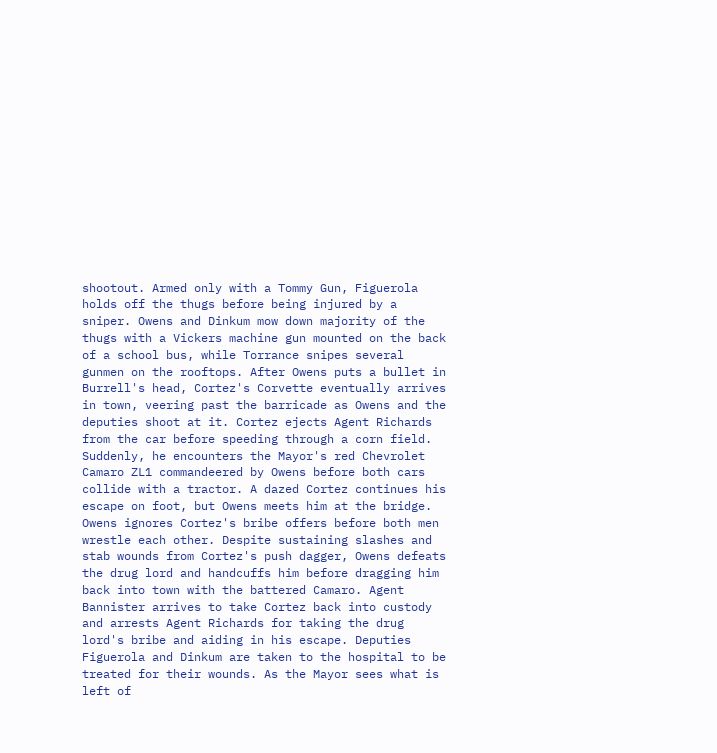shootout. Armed only with a Tommy Gun, Figuerola holds off the thugs before being injured by a sniper. Owens and Dinkum mow down majority of the thugs with a Vickers machine gun mounted on the back of a school bus, while Torrance snipes several gunmen on the rooftops. After Owens puts a bullet in Burrell's head, Cortez's Corvette eventually arrives in town, veering past the barricade as Owens and the deputies shoot at it. Cortez ejects Agent Richards from the car before speeding through a corn field. Suddenly, he encounters the Mayor's red Chevrolet Camaro ZL1 commandeered by Owens before both cars collide with a tractor. A dazed Cortez continues his escape on foot, but Owens meets him at the bridge. Owens ignores Cortez's bribe offers before both men wrestle each other. Despite sustaining slashes and stab wounds from Cortez's push dagger, Owens defeats the drug lord and handcuffs him before dragging him back into town with the battered Camaro. Agent Bannister arrives to take Cortez back into custody and arrests Agent Richards for taking the drug lord's bribe and aiding in his escape. Deputies Figuerola and Dinkum are taken to the hospital to be treated for their wounds. As the Mayor sees what is left of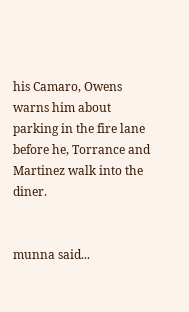his Camaro, Owens warns him about parking in the fire lane before he, Torrance and Martinez walk into the diner.


munna said...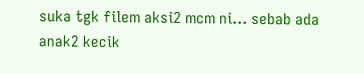suka tgk filem aksi2 mcm ni... sebab ada anak2 kecik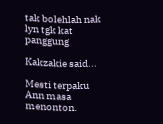tak bolehlah nak lyn tgk kat panggung

Kakzakie said...

Mesti terpaku Ann masa menonton.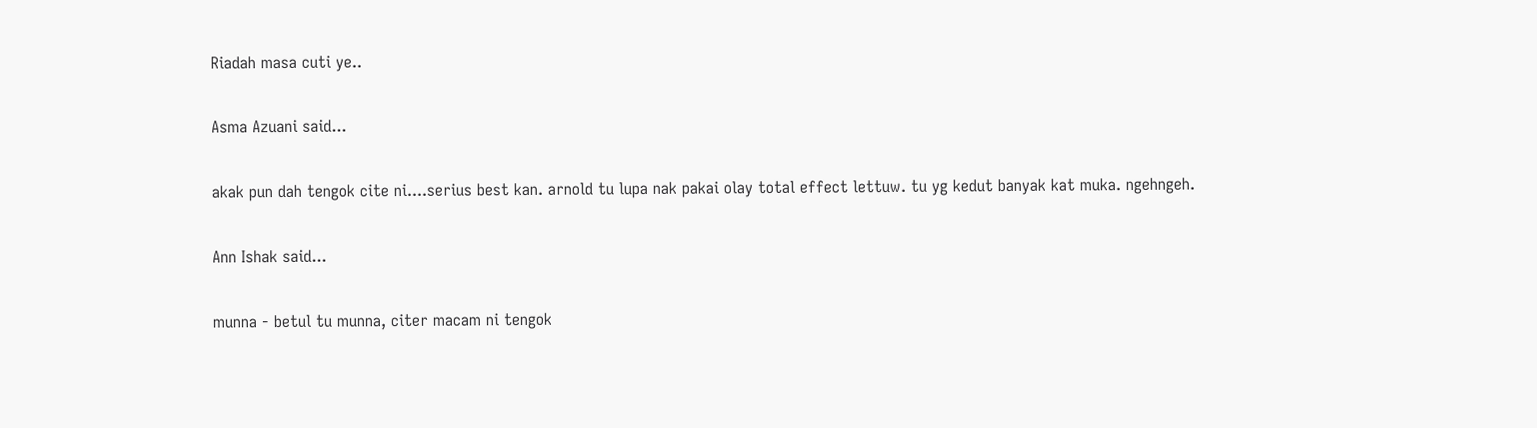Riadah masa cuti ye..

Asma Azuani said...

akak pun dah tengok cite ni....serius best kan. arnold tu lupa nak pakai olay total effect lettuw. tu yg kedut banyak kat muka. ngehngeh.

Ann Ishak said...

munna - betul tu munna, citer macam ni tengok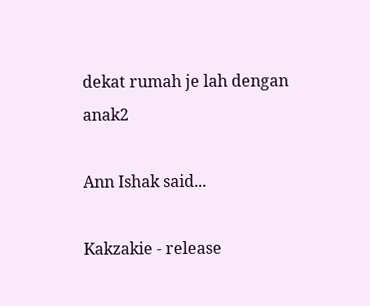dekat rumah je lah dengan anak2

Ann Ishak said...

Kakzakie - release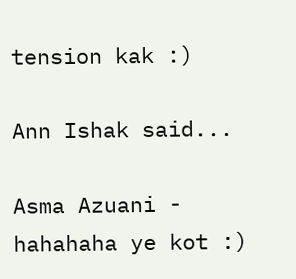tension kak :)

Ann Ishak said...

Asma Azuani - hahahaha ye kot :)